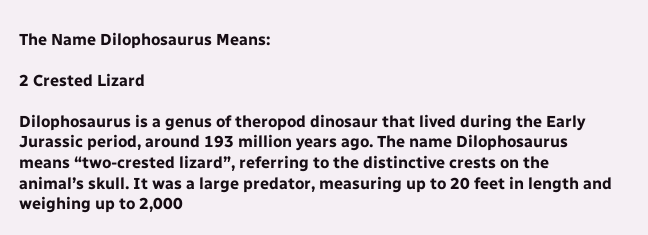The Name Dilophosaurus Means:

2 Crested Lizard

Dilophosaurus is a genus of theropod dinosaur that lived during the Early Jurassic period, around 193 million years ago. The name Dilophosaurus means “two-crested lizard”, referring to the distinctive crests on the animal’s skull. It was a large predator, measuring up to 20 feet in length and weighing up to 2,000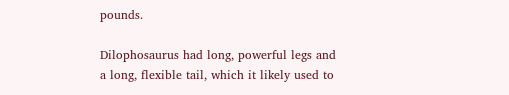pounds.

Dilophosaurus had long, powerful legs and a long, flexible tail, which it likely used to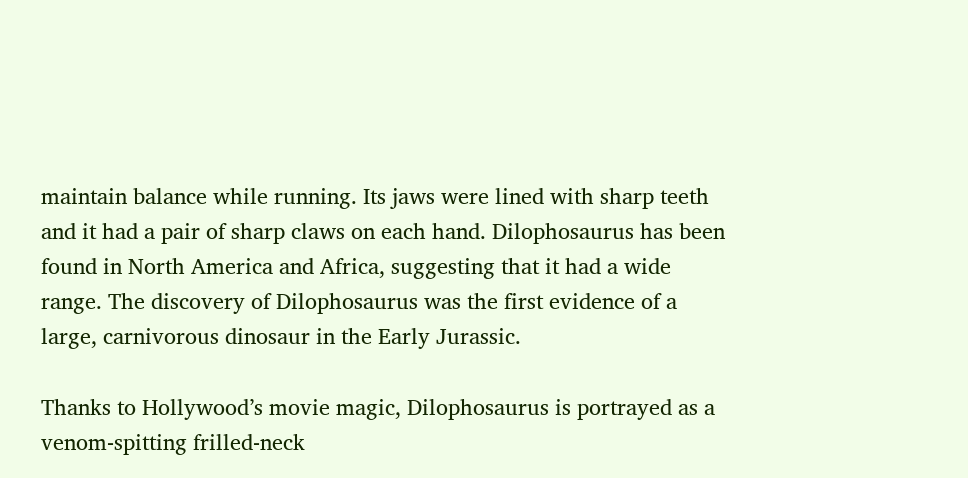maintain balance while running. Its jaws were lined with sharp teeth and it had a pair of sharp claws on each hand. Dilophosaurus has been found in North America and Africa, suggesting that it had a wide range. The discovery of Dilophosaurus was the first evidence of a large, carnivorous dinosaur in the Early Jurassic.

Thanks to Hollywood’s movie magic, Dilophosaurus is portrayed as a venom-spitting frilled-neck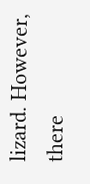lizard. However, there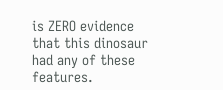is ZERO evidence that this dinosaur had any of these features.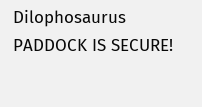Dilophosaurus PADDOCK IS SECURE!